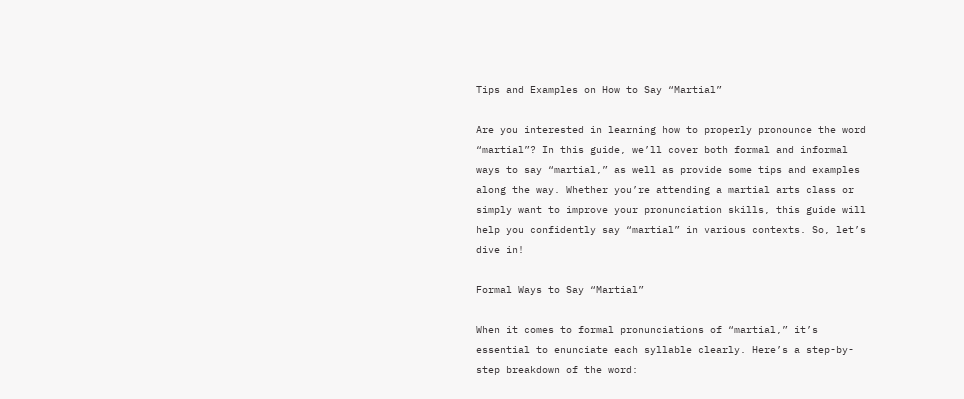Tips and Examples on How to Say “Martial”

Are you interested in learning how to properly pronounce the word “martial”? In this guide, we’ll cover both formal and informal ways to say “martial,” as well as provide some tips and examples along the way. Whether you’re attending a martial arts class or simply want to improve your pronunciation skills, this guide will help you confidently say “martial” in various contexts. So, let’s dive in!

Formal Ways to Say “Martial”

When it comes to formal pronunciations of “martial,” it’s essential to enunciate each syllable clearly. Here’s a step-by-step breakdown of the word: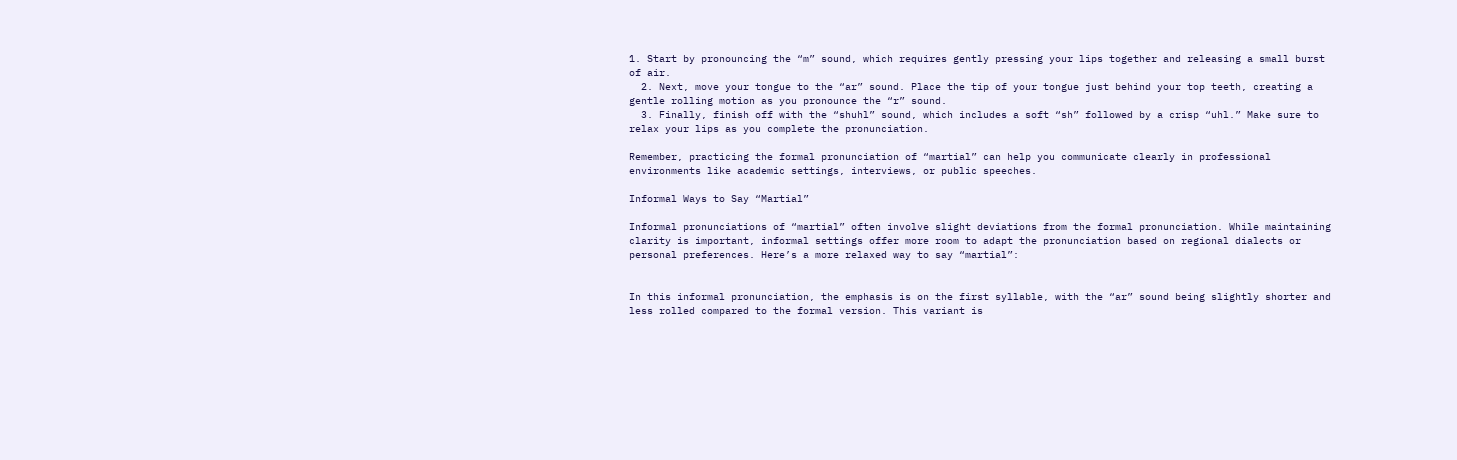1. Start by pronouncing the “m” sound, which requires gently pressing your lips together and releasing a small burst of air.
  2. Next, move your tongue to the “ar” sound. Place the tip of your tongue just behind your top teeth, creating a gentle rolling motion as you pronounce the “r” sound.
  3. Finally, finish off with the “shuhl” sound, which includes a soft “sh” followed by a crisp “uhl.” Make sure to relax your lips as you complete the pronunciation.

Remember, practicing the formal pronunciation of “martial” can help you communicate clearly in professional environments like academic settings, interviews, or public speeches.

Informal Ways to Say “Martial”

Informal pronunciations of “martial” often involve slight deviations from the formal pronunciation. While maintaining clarity is important, informal settings offer more room to adapt the pronunciation based on regional dialects or personal preferences. Here’s a more relaxed way to say “martial”:


In this informal pronunciation, the emphasis is on the first syllable, with the “ar” sound being slightly shorter and less rolled compared to the formal version. This variant is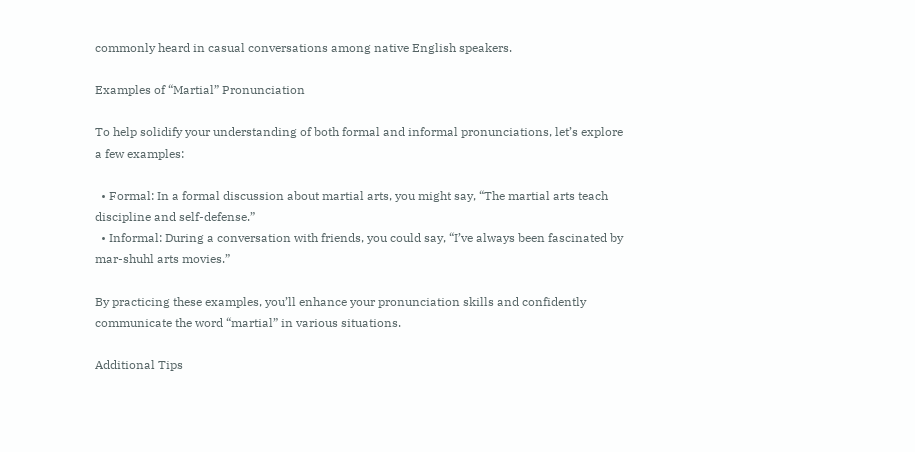commonly heard in casual conversations among native English speakers.

Examples of “Martial” Pronunciation

To help solidify your understanding of both formal and informal pronunciations, let’s explore a few examples:

  • Formal: In a formal discussion about martial arts, you might say, “The martial arts teach discipline and self-defense.”
  • Informal: During a conversation with friends, you could say, “I’ve always been fascinated by mar-shuhl arts movies.”

By practicing these examples, you’ll enhance your pronunciation skills and confidently communicate the word “martial” in various situations.

Additional Tips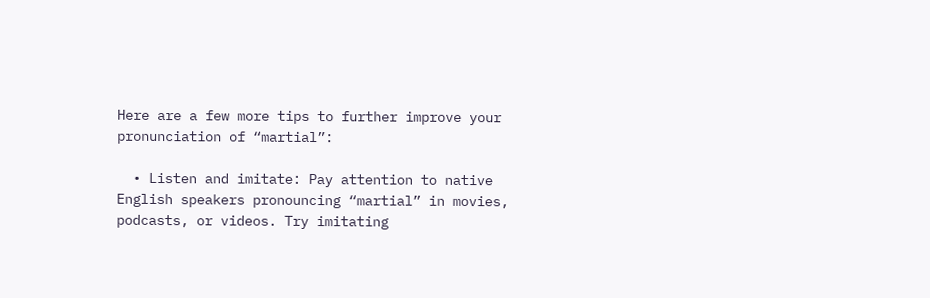Here are a few more tips to further improve your pronunciation of “martial”:

  • Listen and imitate: Pay attention to native English speakers pronouncing “martial” in movies, podcasts, or videos. Try imitating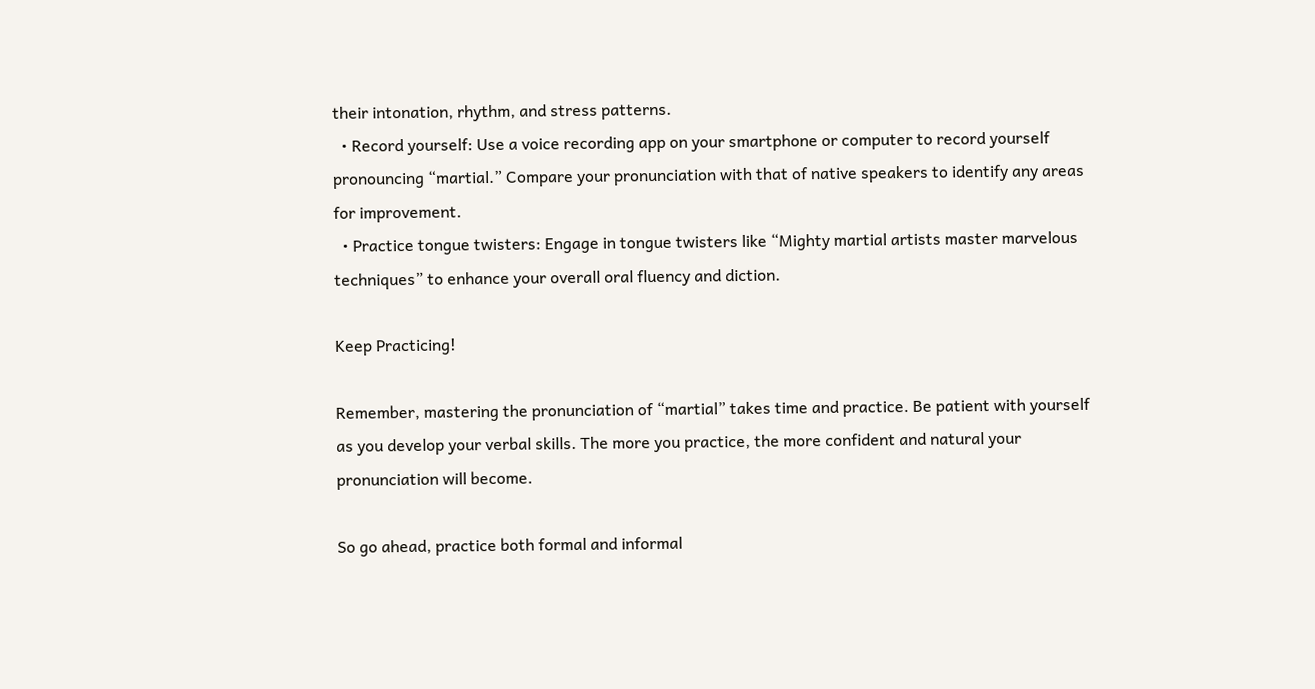their intonation, rhythm, and stress patterns.
  • Record yourself: Use a voice recording app on your smartphone or computer to record yourself pronouncing “martial.” Compare your pronunciation with that of native speakers to identify any areas for improvement.
  • Practice tongue twisters: Engage in tongue twisters like “Mighty martial artists master marvelous techniques” to enhance your overall oral fluency and diction.

Keep Practicing!

Remember, mastering the pronunciation of “martial” takes time and practice. Be patient with yourself as you develop your verbal skills. The more you practice, the more confident and natural your pronunciation will become.

So go ahead, practice both formal and informal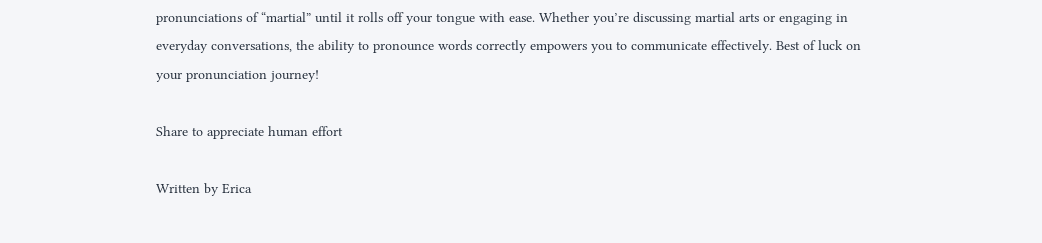pronunciations of “martial” until it rolls off your tongue with ease. Whether you’re discussing martial arts or engaging in everyday conversations, the ability to pronounce words correctly empowers you to communicate effectively. Best of luck on your pronunciation journey!

Share to appreciate human effort

Written by Erica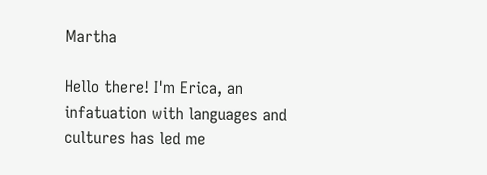Martha

Hello there! I'm Erica, an infatuation with languages and cultures has led me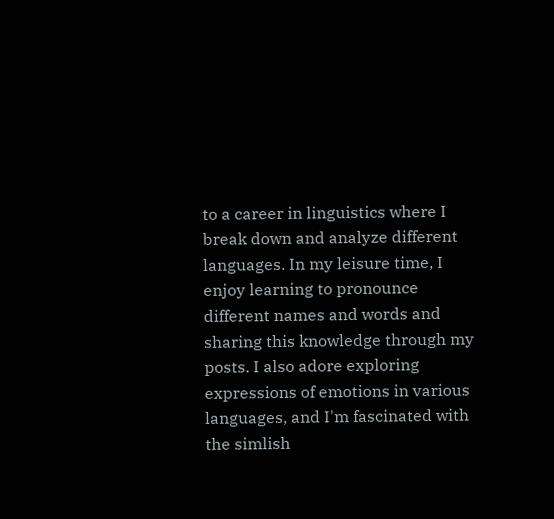to a career in linguistics where I break down and analyze different languages. In my leisure time, I enjoy learning to pronounce different names and words and sharing this knowledge through my posts. I also adore exploring expressions of emotions in various languages, and I'm fascinated with the simlish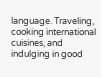language. Traveling, cooking international cuisines, and indulging in good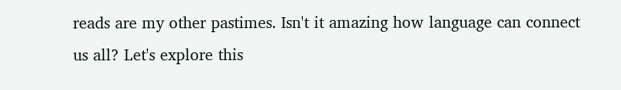reads are my other pastimes. Isn't it amazing how language can connect us all? Let's explore this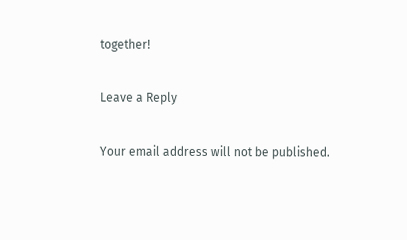together!

Leave a Reply

Your email address will not be published.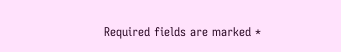Required fields are marked *